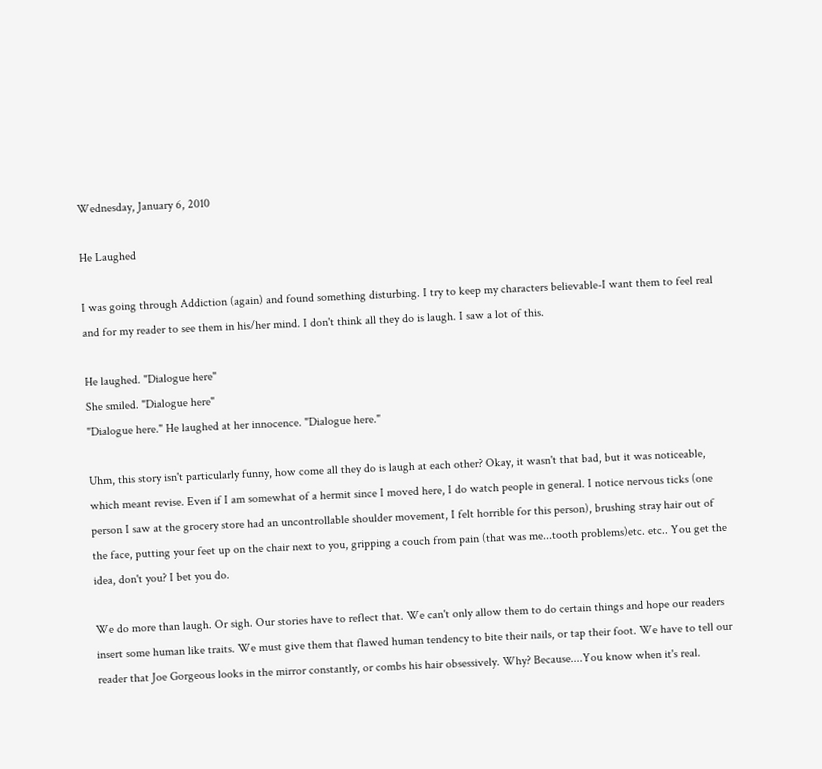Wednesday, January 6, 2010

He Laughed

I was going through Addiction (again) and found something disturbing. I try to keep my characters believable-I want them to feel real and for my reader to see them in his/her mind. I don't think all they do is laugh. I saw a lot of this.

He laughed. "Dialogue here"
She smiled. "Dialogue here"
"Dialogue here." He laughed at her innocence. "Dialogue here."

Uhm, this story isn't particularly funny, how come all they do is laugh at each other? Okay, it wasn't that bad, but it was noticeable, which meant revise. Even if I am somewhat of a hermit since I moved here, I do watch people in general. I notice nervous ticks (one person I saw at the grocery store had an uncontrollable shoulder movement, I felt horrible for this person), brushing stray hair out of the face, putting your feet up on the chair next to you, gripping a couch from pain (that was me...tooth problems)etc. etc.. You get the idea, don't you? I bet you do.

We do more than laugh. Or sigh. Our stories have to reflect that. We can't only allow them to do certain things and hope our readers insert some human like traits. We must give them that flawed human tendency to bite their nails, or tap their foot. We have to tell our reader that Joe Gorgeous looks in the mirror constantly, or combs his hair obsessively. Why? Because....You know when it's real.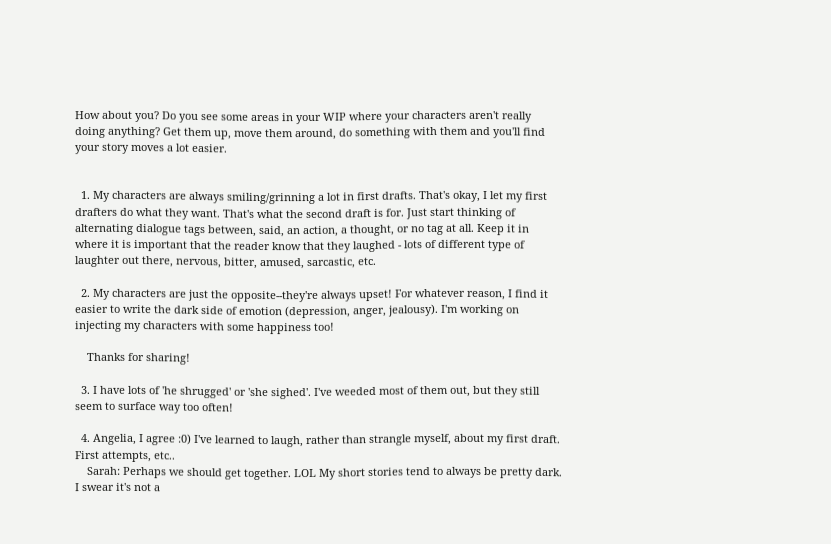How about you? Do you see some areas in your WIP where your characters aren't really doing anything? Get them up, move them around, do something with them and you'll find your story moves a lot easier.


  1. My characters are always smiling/grinning a lot in first drafts. That's okay, I let my first drafters do what they want. That's what the second draft is for. Just start thinking of alternating dialogue tags between, said, an action, a thought, or no tag at all. Keep it in where it is important that the reader know that they laughed - lots of different type of laughter out there, nervous, bitter, amused, sarcastic, etc.

  2. My characters are just the opposite--they're always upset! For whatever reason, I find it easier to write the dark side of emotion (depression, anger, jealousy). I'm working on injecting my characters with some happiness too!

    Thanks for sharing!

  3. I have lots of 'he shrugged' or 'she sighed'. I've weeded most of them out, but they still seem to surface way too often!

  4. Angelia, I agree :0) I've learned to laugh, rather than strangle myself, about my first draft. First attempts, etc..
    Sarah: Perhaps we should get together. LOL My short stories tend to always be pretty dark. I swear it's not a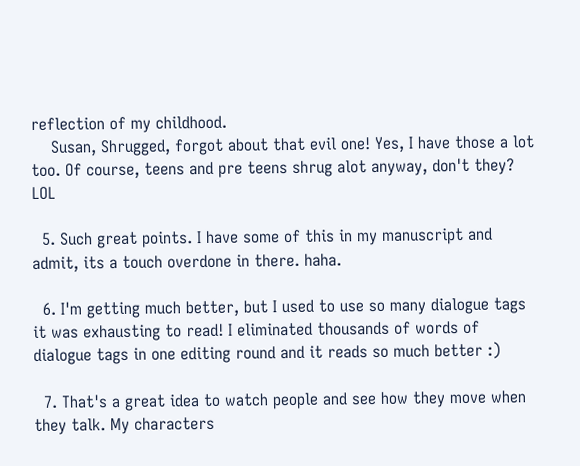reflection of my childhood.
    Susan, Shrugged, forgot about that evil one! Yes, I have those a lot too. Of course, teens and pre teens shrug alot anyway, don't they? LOL

  5. Such great points. I have some of this in my manuscript and admit, its a touch overdone in there. haha.

  6. I'm getting much better, but I used to use so many dialogue tags it was exhausting to read! I eliminated thousands of words of dialogue tags in one editing round and it reads so much better :)

  7. That's a great idea to watch people and see how they move when they talk. My characters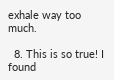exhale way too much.

  8. This is so true! I found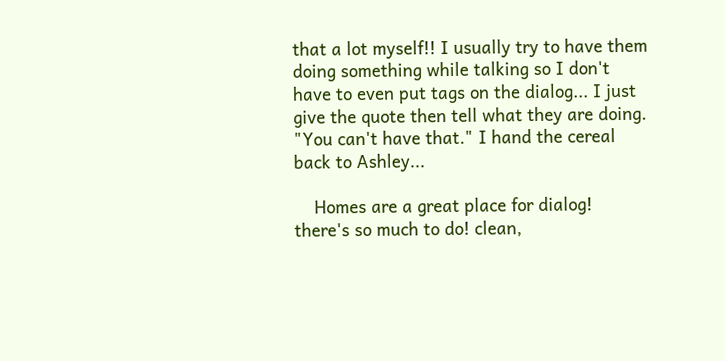that a lot myself!! I usually try to have them doing something while talking so I don't have to even put tags on the dialog... I just give the quote then tell what they are doing. "You can't have that." I hand the cereal back to Ashley...

    Homes are a great place for dialog! there's so much to do! clean,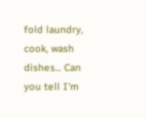fold laundry, cook, wash dishes... Can you tell I'm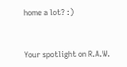home a lot? :)


Your spotlight on R.A.W.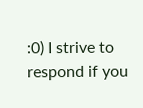:0) I strive to respond if you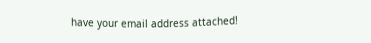have your email address attached!